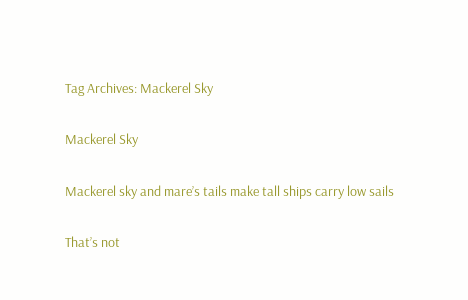Tag Archives: Mackerel Sky

Mackerel Sky

Mackerel sky and mare’s tails make tall ships carry low sails

That’s not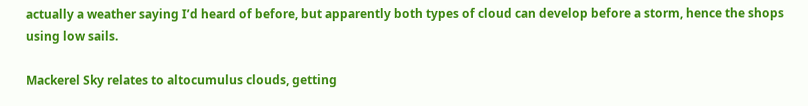actually a weather saying I’d heard of before, but apparently both types of cloud can develop before a storm, hence the shops using low sails.

Mackerel Sky relates to altocumulus clouds, getting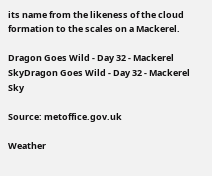its name from the likeness of the cloud formation to the scales on a Mackerel.

Dragon Goes Wild - Day 32 - Mackerel SkyDragon Goes Wild - Day 32 - Mackerel Sky

Source: metoffice.gov.uk

Weather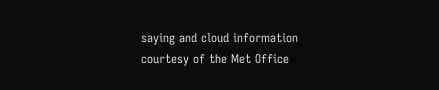saying and cloud information courtesy of the Met Office